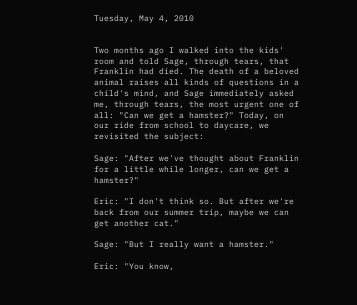Tuesday, May 4, 2010


Two months ago I walked into the kids' room and told Sage, through tears, that Franklin had died. The death of a beloved animal raises all kinds of questions in a child's mind, and Sage immediately asked me, through tears, the most urgent one of all: "Can we get a hamster?" Today, on our ride from school to daycare, we revisited the subject:

Sage: "After we've thought about Franklin for a little while longer, can we get a hamster?"

Eric: "I don't think so. But after we're back from our summer trip, maybe we can get another cat."

Sage: "But I really want a hamster."

Eric: "You know,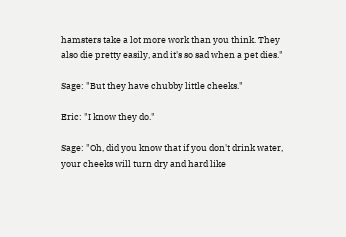hamsters take a lot more work than you think. They also die pretty easily, and it's so sad when a pet dies."

Sage: "But they have chubby little cheeks."

Eric: "I know they do."

Sage: "Oh, did you know that if you don't drink water, your cheeks will turn dry and hard like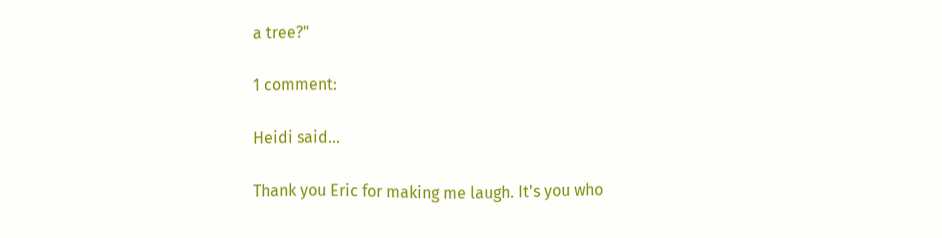a tree?"

1 comment:

Heidi said...

Thank you Eric for making me laugh. It's you who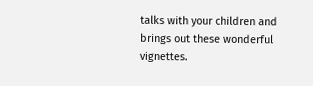talks with your children and brings out these wonderful vignettes.